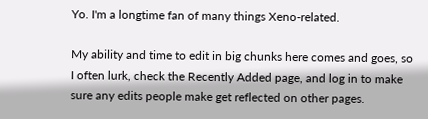Yo. I'm a longtime fan of many things Xeno-related.

My ability and time to edit in big chunks here comes and goes, so I often lurk, check the Recently Added page, and log in to make sure any edits people make get reflected on other pages.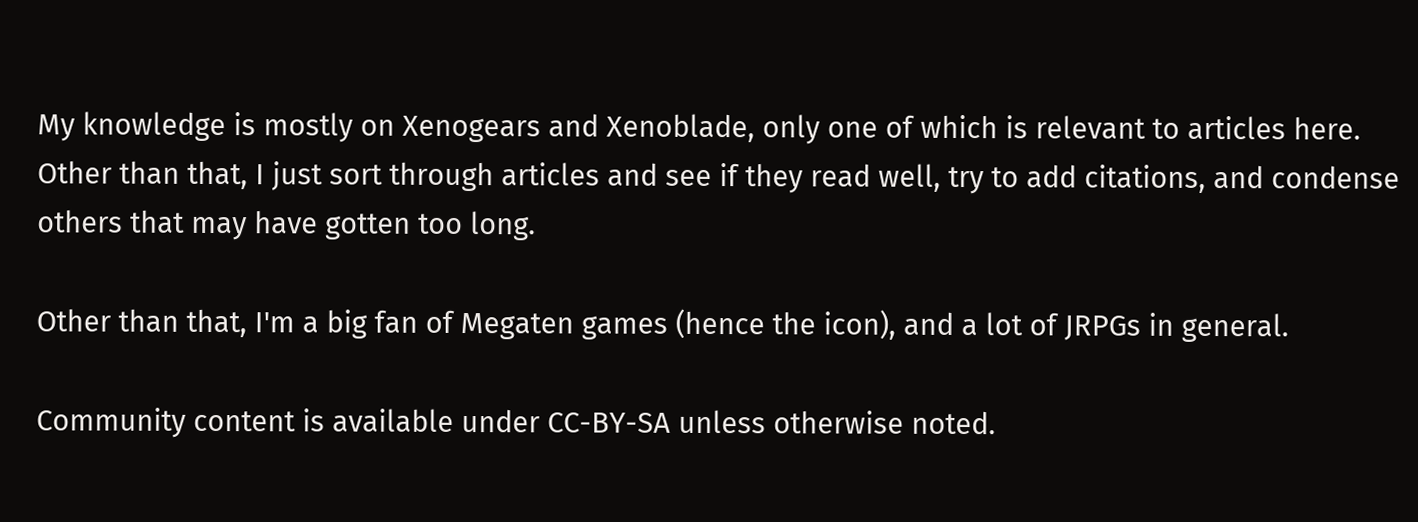My knowledge is mostly on Xenogears and Xenoblade, only one of which is relevant to articles here. Other than that, I just sort through articles and see if they read well, try to add citations, and condense others that may have gotten too long.

Other than that, I'm a big fan of Megaten games (hence the icon), and a lot of JRPGs in general.

Community content is available under CC-BY-SA unless otherwise noted.